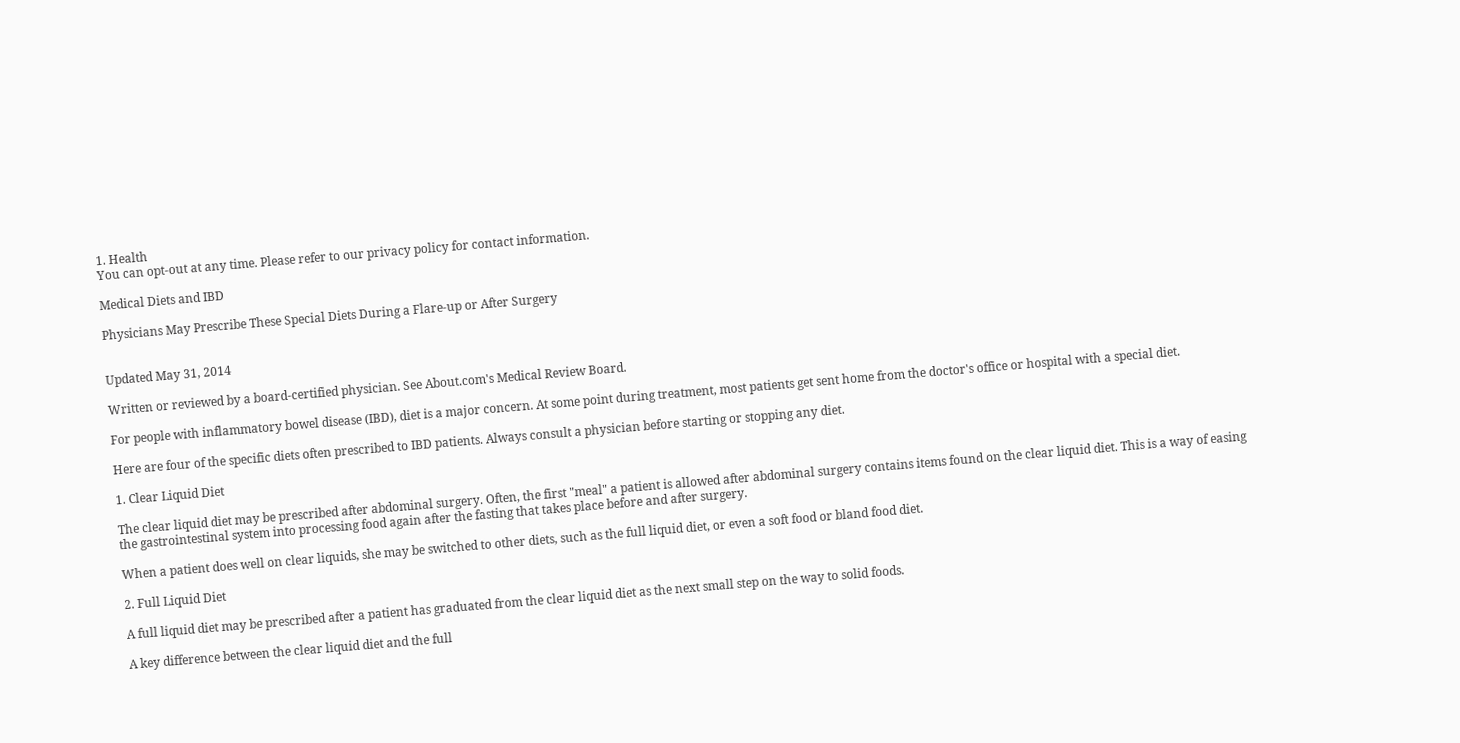1. Health
You can opt-out at any time. Please refer to our privacy policy for contact information.

Medical Diets and IBD

Physicians May Prescribe These Special Diets During a Flare-up or After Surgery


Updated May 31, 2014

Written or reviewed by a board-certified physician. See About.com's Medical Review Board.

For people with inflammatory bowel disease (IBD), diet is a major concern. At some point during treatment, most patients get sent home from the doctor's office or hospital with a special diet.

Here are four of the specific diets often prescribed to IBD patients. Always consult a physician before starting or stopping any diet.

1. Clear Liquid Diet

The clear liquid diet may be prescribed after abdominal surgery. Often, the first "meal" a patient is allowed after abdominal surgery contains items found on the clear liquid diet. This is a way of easing the gastrointestinal system into processing food again after the fasting that takes place before and after surgery.

When a patient does well on clear liquids, she may be switched to other diets, such as the full liquid diet, or even a soft food or bland food diet.

2. Full Liquid Diet

A full liquid diet may be prescribed after a patient has graduated from the clear liquid diet as the next small step on the way to solid foods.

A key difference between the clear liquid diet and the full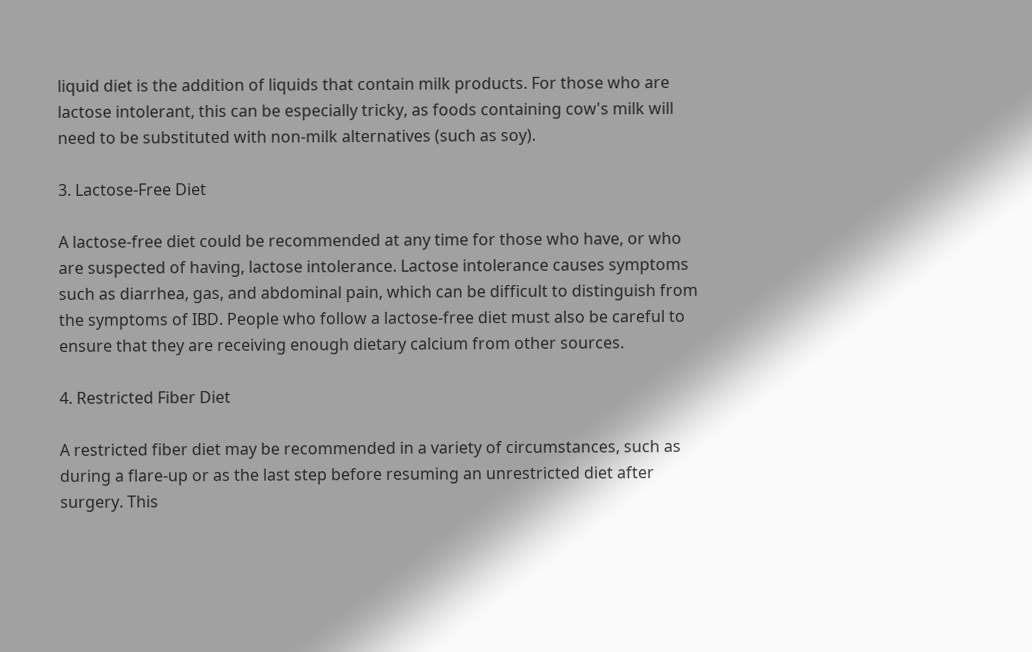liquid diet is the addition of liquids that contain milk products. For those who are lactose intolerant, this can be especially tricky, as foods containing cow's milk will need to be substituted with non-milk alternatives (such as soy).

3. Lactose-Free Diet

A lactose-free diet could be recommended at any time for those who have, or who are suspected of having, lactose intolerance. Lactose intolerance causes symptoms such as diarrhea, gas, and abdominal pain, which can be difficult to distinguish from the symptoms of IBD. People who follow a lactose-free diet must also be careful to ensure that they are receiving enough dietary calcium from other sources.

4. Restricted Fiber Diet

A restricted fiber diet may be recommended in a variety of circumstances, such as during a flare-up or as the last step before resuming an unrestricted diet after surgery. This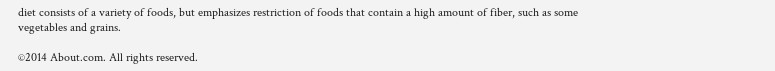diet consists of a variety of foods, but emphasizes restriction of foods that contain a high amount of fiber, such as some vegetables and grains.

©2014 About.com. All rights reserved.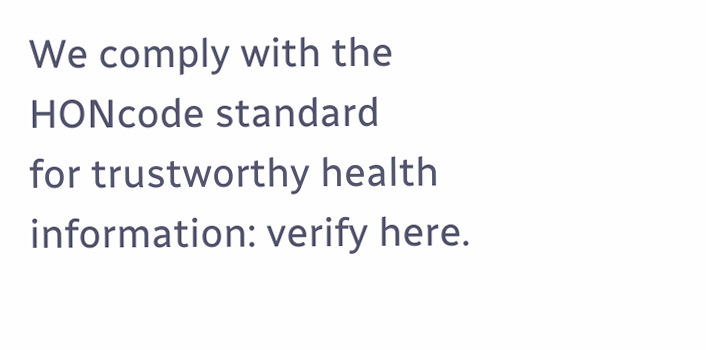We comply with the HONcode standard
for trustworthy health
information: verify here.